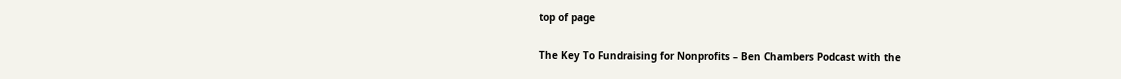top of page

The Key To Fundraising for Nonprofits – Ben Chambers Podcast with the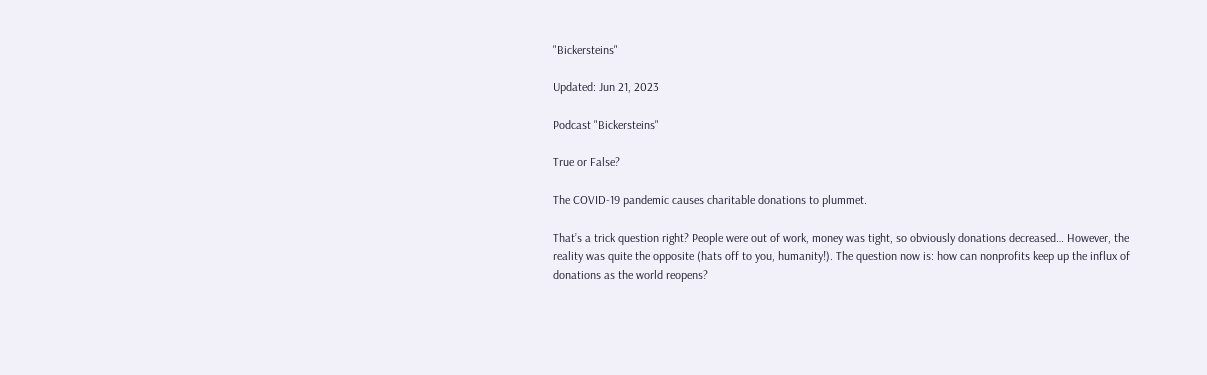"Bickersteins"

Updated: Jun 21, 2023

Podcast "Bickersteins"

True or False?

The COVID-19 pandemic causes charitable donations to plummet.

That’s a trick question right? People were out of work, money was tight, so obviously donations decreased… However, the reality was quite the opposite (hats off to you, humanity!). The question now is: how can nonprofits keep up the influx of donations as the world reopens?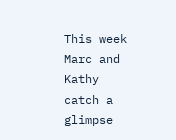This week Marc and Kathy catch a glimpse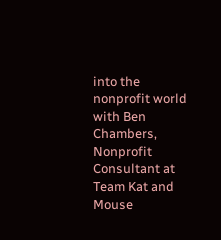into the nonprofit world with Ben Chambers, Nonprofit Consultant at Team Kat and Mouse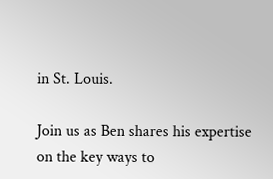in St. Louis.

Join us as Ben shares his expertise on the key ways to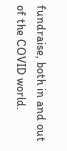fundraise, both in and out of the COVID world.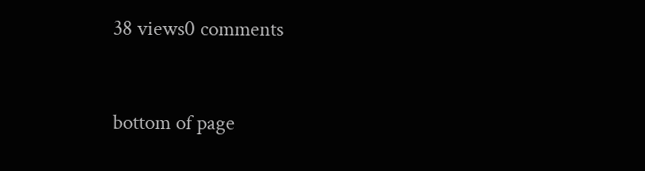38 views0 comments


bottom of page